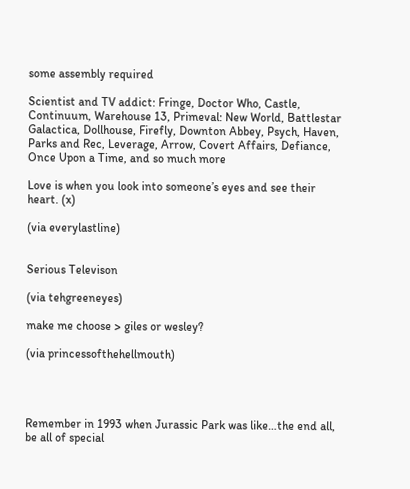some assembly required

Scientist and TV addict: Fringe, Doctor Who, Castle, Continuum, Warehouse 13, Primeval: New World, Battlestar Galactica, Dollhouse, Firefly, Downton Abbey, Psych, Haven, Parks and Rec, Leverage, Arrow, Covert Affairs, Defiance, Once Upon a Time, and so much more

Love is when you look into someone’s eyes and see their heart. (x)

(via everylastline)


Serious Televison

(via tehgreeneyes)

make me choose > giles or wesley?

(via princessofthehellmouth)




Remember in 1993 when Jurassic Park was like…the end all, be all of special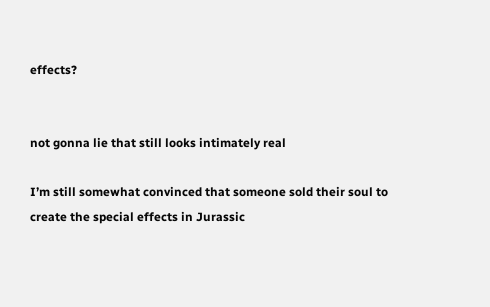effects?


not gonna lie that still looks intimately real

I’m still somewhat convinced that someone sold their soul to create the special effects in Jurassic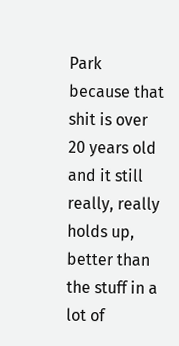Park because that shit is over 20 years old and it still really, really holds up, better than the stuff in a lot of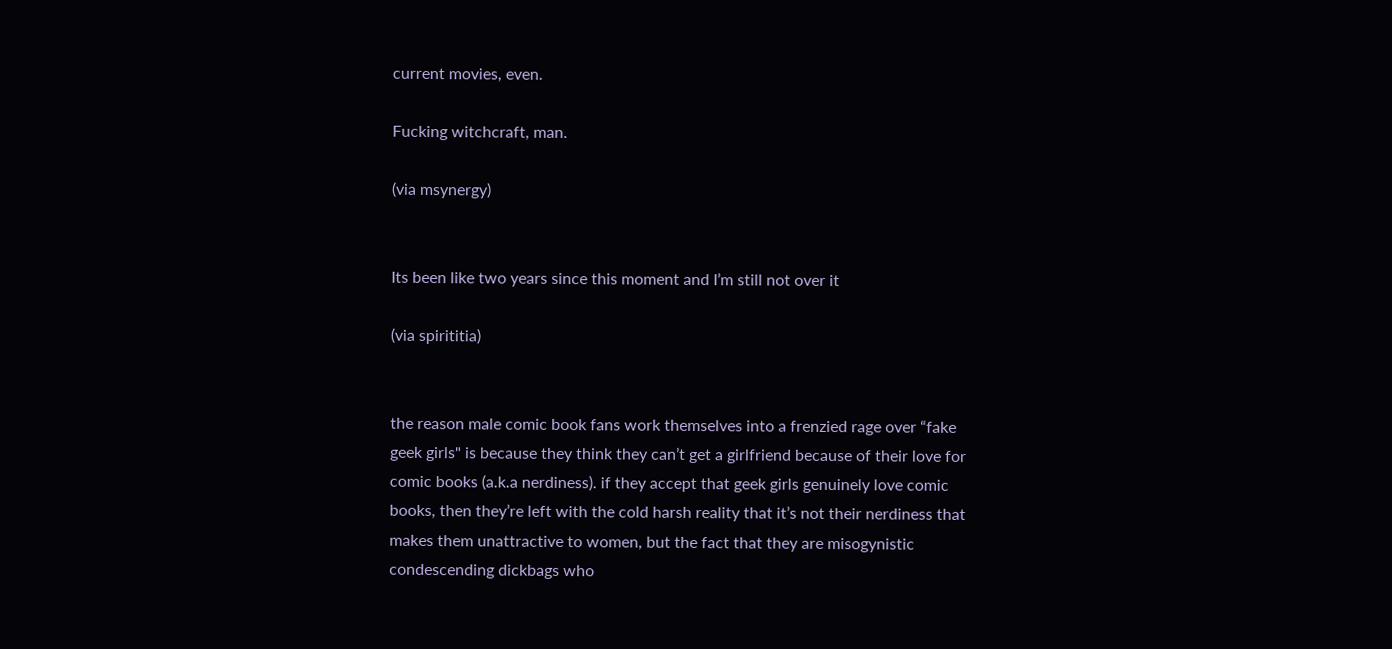current movies, even.

Fucking witchcraft, man.

(via msynergy)


Its been like two years since this moment and I’m still not over it

(via spirititia)


the reason male comic book fans work themselves into a frenzied rage over “fake geek girls" is because they think they can’t get a girlfriend because of their love for comic books (a.k.a nerdiness). if they accept that geek girls genuinely love comic books, then they’re left with the cold harsh reality that it’s not their nerdiness that makes them unattractive to women, but the fact that they are misogynistic condescending dickbags who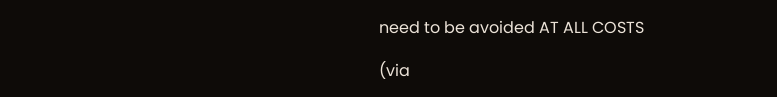need to be avoided AT ALL COSTS

(via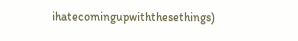ihatecomingupwiththesethings)